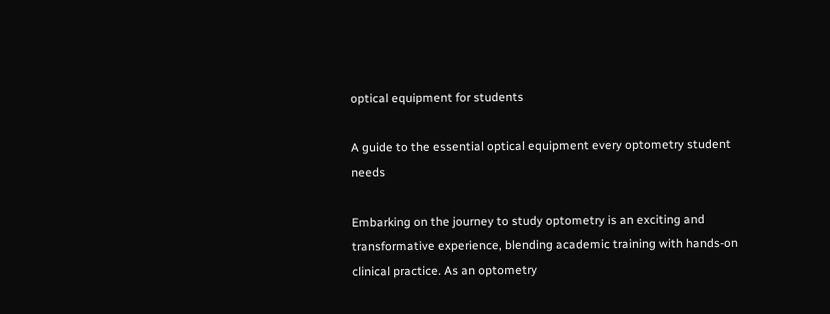optical equipment for students

A guide to the essential optical equipment every optometry student needs

Embarking on the journey to study optometry is an exciting and transformative experience, blending academic training with hands-on clinical practice. As an optometry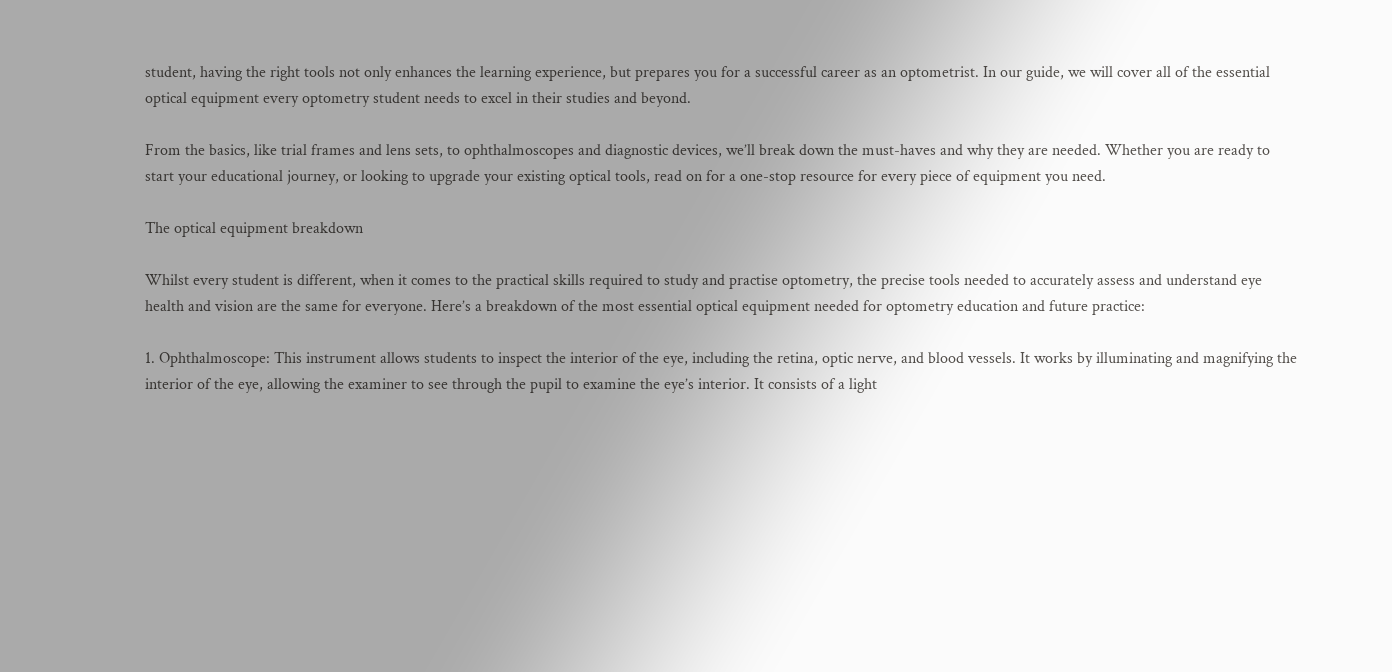student, having the right tools not only enhances the learning experience, but prepares you for a successful career as an optometrist. In our guide, we will cover all of the essential optical equipment every optometry student needs to excel in their studies and beyond.

From the basics, like trial frames and lens sets, to ophthalmoscopes and diagnostic devices, we’ll break down the must-haves and why they are needed. Whether you are ready to start your educational journey, or looking to upgrade your existing optical tools, read on for a one-stop resource for every piece of equipment you need.

The optical equipment breakdown

Whilst every student is different, when it comes to the practical skills required to study and practise optometry, the precise tools needed to accurately assess and understand eye health and vision are the same for everyone. Here’s a breakdown of the most essential optical equipment needed for optometry education and future practice:

1. Ophthalmoscope: This instrument allows students to inspect the interior of the eye, including the retina, optic nerve, and blood vessels. It works by illuminating and magnifying the interior of the eye, allowing the examiner to see through the pupil to examine the eye’s interior. It consists of a light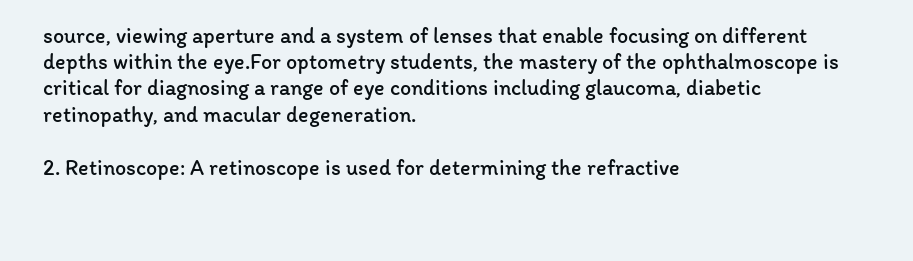source, viewing aperture and a system of lenses that enable focusing on different depths within the eye.For optometry students, the mastery of the ophthalmoscope is critical for diagnosing a range of eye conditions including glaucoma, diabetic retinopathy, and macular degeneration.

2. Retinoscope: A retinoscope is used for determining the refractive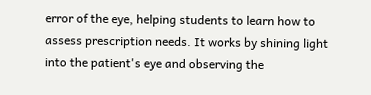error of the eye, helping students to learn how to assess prescription needs. It works by shining light into the patient's eye and observing the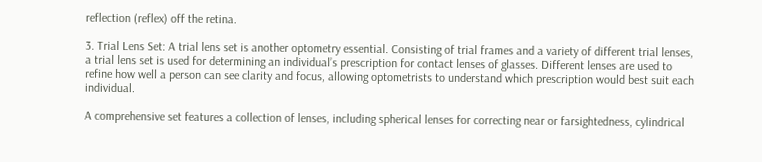reflection (reflex) off the retina.

3. Trial Lens Set: A trial lens set is another optometry essential. Consisting of trial frames and a variety of different trial lenses, a trial lens set is used for determining an individual’s prescription for contact lenses of glasses. Different lenses are used to refine how well a person can see clarity and focus, allowing optometrists to understand which prescription would best suit each individual.

A comprehensive set features a collection of lenses, including spherical lenses for correcting near or farsightedness, cylindrical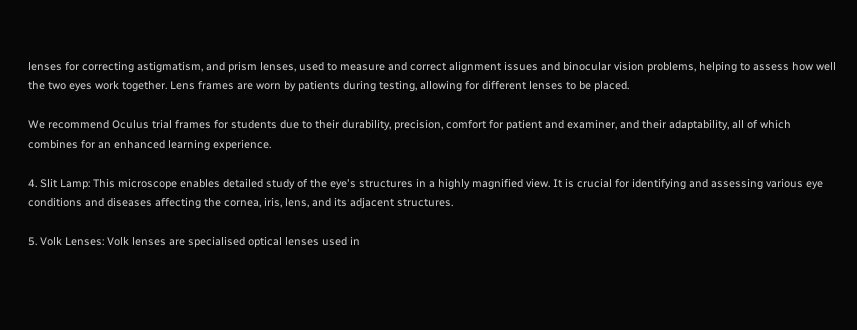lenses for correcting astigmatism, and prism lenses, used to measure and correct alignment issues and binocular vision problems, helping to assess how well the two eyes work together. Lens frames are worn by patients during testing, allowing for different lenses to be placed.

We recommend Oculus trial frames for students due to their durability, precision, comfort for patient and examiner, and their adaptability, all of which combines for an enhanced learning experience.

4. Slit Lamp: This microscope enables detailed study of the eye's structures in a highly magnified view. It is crucial for identifying and assessing various eye conditions and diseases affecting the cornea, iris, lens, and its adjacent structures.

5. Volk Lenses: Volk lenses are specialised optical lenses used in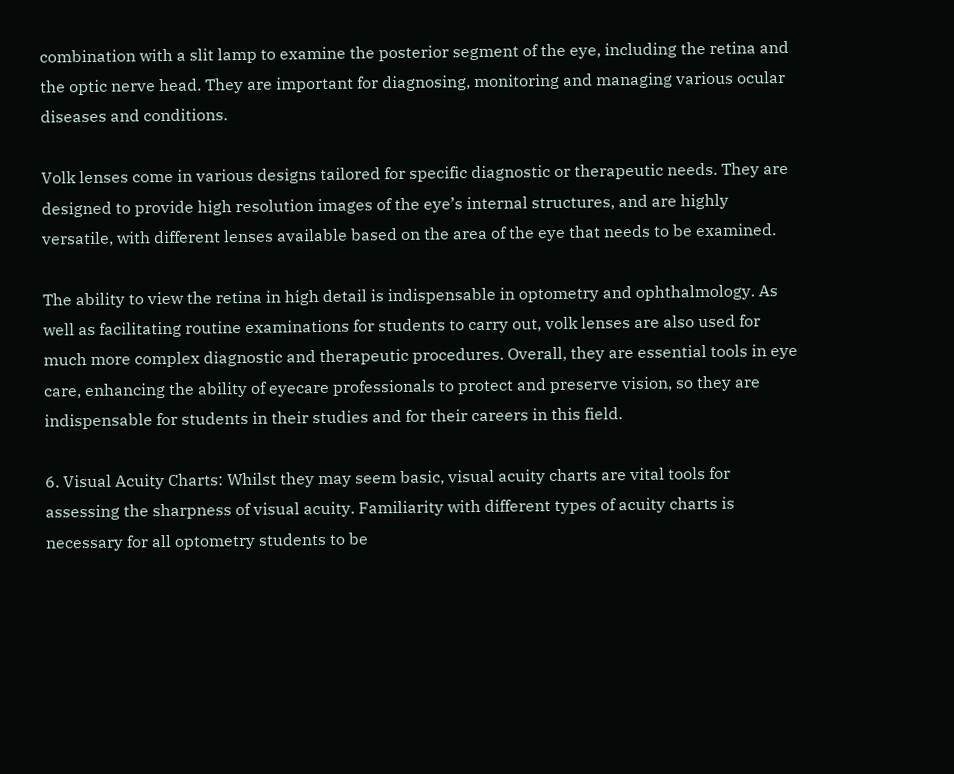combination with a slit lamp to examine the posterior segment of the eye, including the retina and the optic nerve head. They are important for diagnosing, monitoring and managing various ocular diseases and conditions.

Volk lenses come in various designs tailored for specific diagnostic or therapeutic needs. They are designed to provide high resolution images of the eye’s internal structures, and are highly versatile, with different lenses available based on the area of the eye that needs to be examined.

The ability to view the retina in high detail is indispensable in optometry and ophthalmology. As well as facilitating routine examinations for students to carry out, volk lenses are also used for much more complex diagnostic and therapeutic procedures. Overall, they are essential tools in eye care, enhancing the ability of eyecare professionals to protect and preserve vision, so they are indispensable for students in their studies and for their careers in this field.

6. Visual Acuity Charts: Whilst they may seem basic, visual acuity charts are vital tools for assessing the sharpness of visual acuity. Familiarity with different types of acuity charts is necessary for all optometry students to be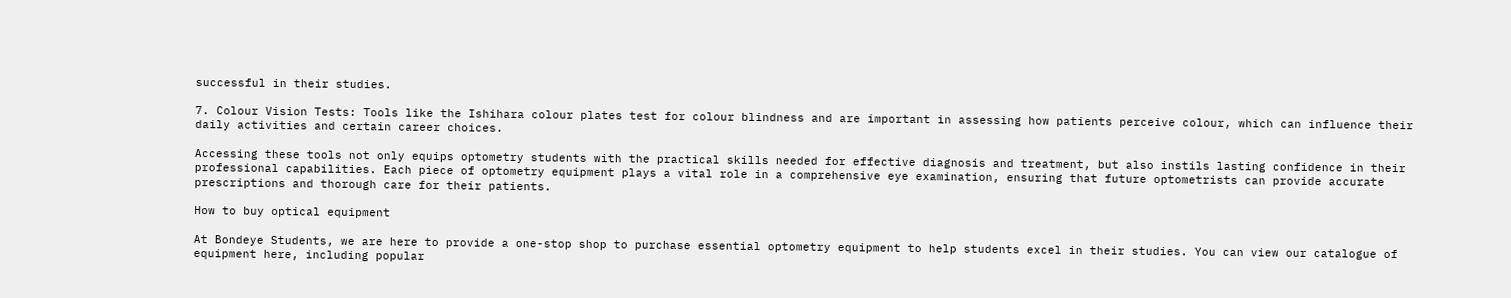successful in their studies.

7. Colour Vision Tests: Tools like the Ishihara colour plates test for colour blindness and are important in assessing how patients perceive colour, which can influence their daily activities and certain career choices.

Accessing these tools not only equips optometry students with the practical skills needed for effective diagnosis and treatment, but also instils lasting confidence in their professional capabilities. Each piece of optometry equipment plays a vital role in a comprehensive eye examination, ensuring that future optometrists can provide accurate prescriptions and thorough care for their patients.

How to buy optical equipment

At Bondeye Students, we are here to provide a one-stop shop to purchase essential optometry equipment to help students excel in their studies. You can view our catalogue of equipment here, including popular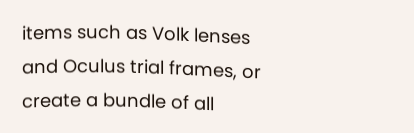items such as Volk lenses and Oculus trial frames, or create a bundle of all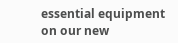essential equipment on our new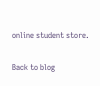online student store.

Back to blog